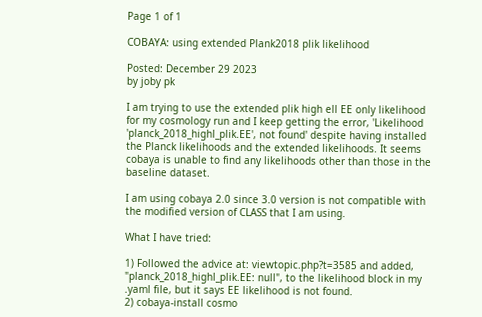Page 1 of 1

COBAYA: using extended Plank2018 plik likelihood

Posted: December 29 2023
by joby pk

I am trying to use the extended plik high ell EE only likelihood for my cosmology run and I keep getting the error, 'Likelihood 'planck_2018_highl_plik.EE', not found' despite having installed the Planck likelihoods and the extended likelihoods. It seems cobaya is unable to find any likelihoods other than those in the baseline dataset.

I am using cobaya 2.0 since 3.0 version is not compatible with the modified version of CLASS that I am using.

What I have tried:

1) Followed the advice at: viewtopic.php?t=3585 and added, "planck_2018_highl_plik.EE: null", to the likelihood block in my .yaml file, but it says EE likelihood is not found.
2) cobaya-install cosmo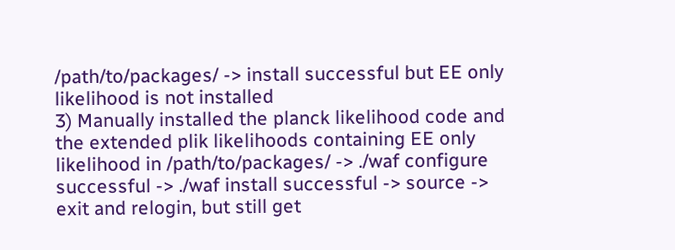/path/to/packages/ -> install successful but EE only likelihood is not installed
3) Manually installed the planck likelihood code and the extended plik likelihoods containing EE only likelihood in /path/to/packages/ -> ./waf configure successful -> ./waf install successful -> source -> exit and relogin, but still get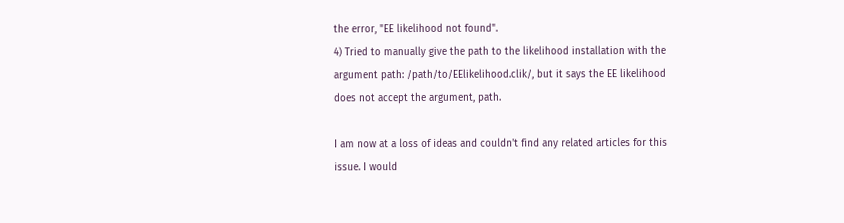the error, "EE likelihood not found".
4) Tried to manually give the path to the likelihood installation with the argument path: /path/to/EElikelihood.clik/, but it says the EE likelihood does not accept the argument, path.

I am now at a loss of ideas and couldn't find any related articles for this issue. I would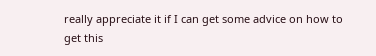really appreciate it if I can get some advice on how to get this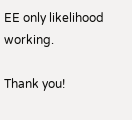EE only likelihood working.

Thank you!